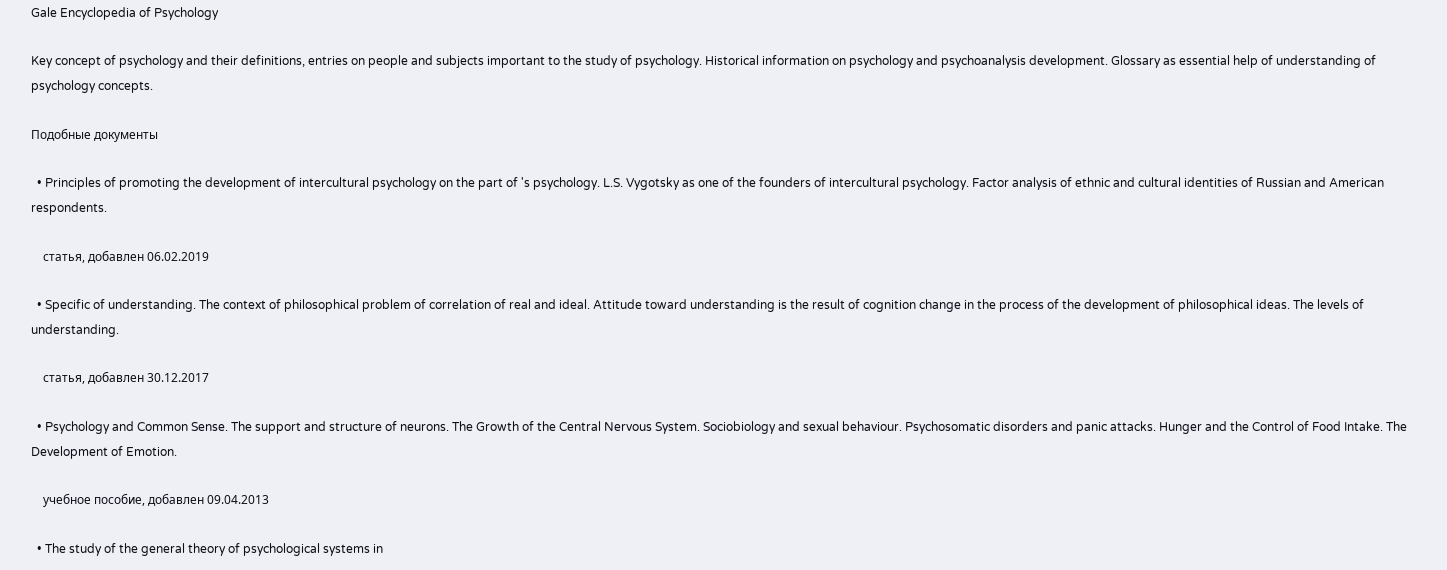Gale Encyclopedia of Psychology

Key concept of psychology and their definitions, entries on people and subjects important to the study of psychology. Historical information on psychology and psychoanalysis development. Glossary as essential help of understanding of psychology concepts.

Подобные документы

  • Principles of promoting the development of intercultural psychology on the part of 's psychology. L.S. Vygotsky as one of the founders of intercultural psychology. Factor analysis of ethnic and cultural identities of Russian and American respondents.

    статья, добавлен 06.02.2019

  • Specific of understanding. The context of philosophical problem of correlation of real and ideal. Attitude toward understanding is the result of cognition change in the process of the development of philosophical ideas. The levels of understanding.

    статья, добавлен 30.12.2017

  • Psychology and Common Sense. The support and structure of neurons. The Growth of the Central Nervous System. Sociobiology and sexual behaviour. Psychosomatic disorders and panic attacks. Hunger and the Control of Food Intake. The Development of Emotion.

    учебное пособие, добавлен 09.04.2013

  • The study of the general theory of psychological systems in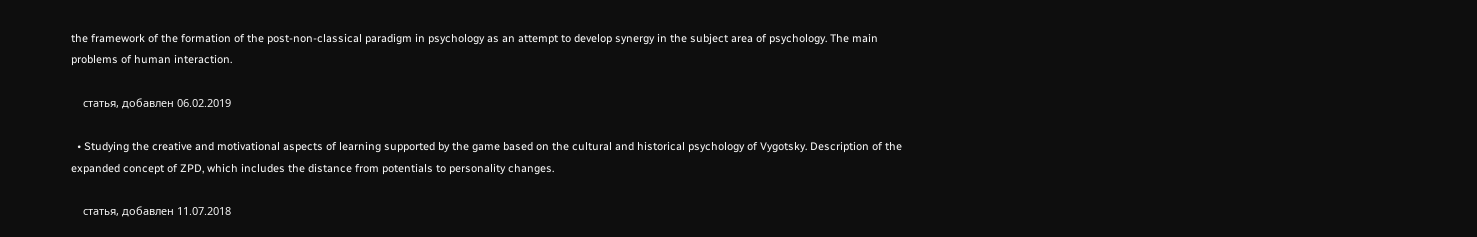the framework of the formation of the post-non-classical paradigm in psychology as an attempt to develop synergy in the subject area of psychology. The main problems of human interaction.

    статья, добавлен 06.02.2019

  • Studying the creative and motivational aspects of learning supported by the game based on the cultural and historical psychology of Vygotsky. Description of the expanded concept of ZPD, which includes the distance from potentials to personality changes.

    статья, добавлен 11.07.2018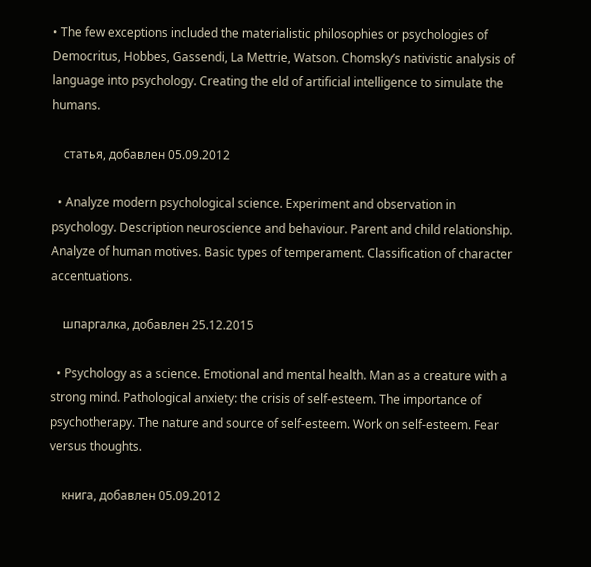• The few exceptions included the materialistic philosophies or psychologies of Democritus, Hobbes, Gassendi, La Mettrie, Watson. Chomsky’s nativistic analysis of language into psychology. Creating the eld of artificial intelligence to simulate the humans.

    статья, добавлен 05.09.2012

  • Analyze modern psychological science. Experiment and observation in psychology. Description neuroscience and behaviour. Parent and child relationship. Analyze of human motives. Basic types of temperament. Classification of character accentuations.

    шпаргалка, добавлен 25.12.2015

  • Psychology as a science. Emotional and mental health. Man as a creature with a strong mind. Pathological anxiety: the crisis of self-esteem. The importance of psychotherapy. The nature and source of self-esteem. Work on self-esteem. Fear versus thoughts.

    книга, добавлен 05.09.2012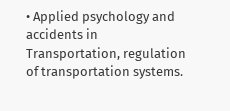• Applied psychology and accidents in Transportation, regulation of transportation systems.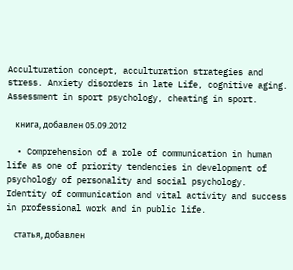Acculturation concept, acculturation strategies and stress. Anxiety disorders in late Life, cognitive aging. Assessment in sport psychology, cheating in sport.

    книга, добавлен 05.09.2012

  • Comprehension of a role of communication in human life as one of priority tendencies in development of psychology of personality and social psychology. Identity of communication and vital activity and success in professional work and in public life.

    статья, добавлен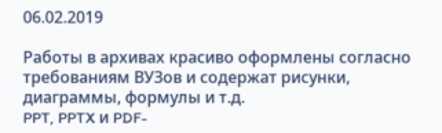06.02.2019

Работы в архивах красиво оформлены согласно требованиям ВУЗов и содержат рисунки, диаграммы, формулы и т.д.
PPT, PPTX и PDF-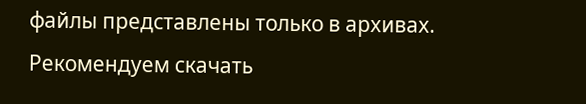файлы представлены только в архивах.
Рекомендуем скачать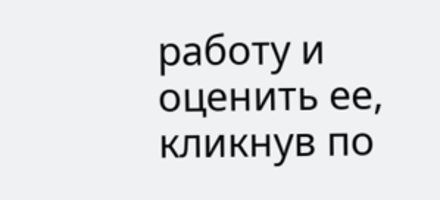работу и оценить ее, кликнув по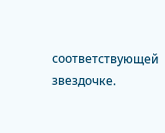соответствующей звездочке.